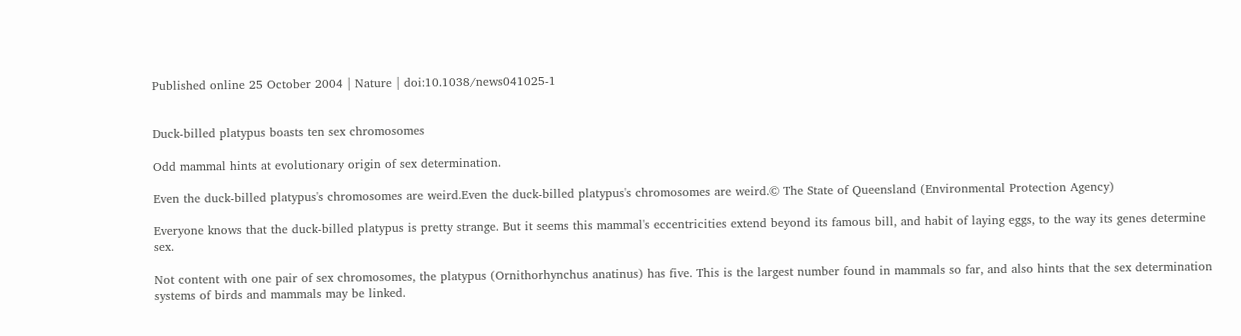Published online 25 October 2004 | Nature | doi:10.1038/news041025-1


Duck-billed platypus boasts ten sex chromosomes

Odd mammal hints at evolutionary origin of sex determination.

Even the duck-billed platypus's chromosomes are weird.Even the duck-billed platypus's chromosomes are weird.© The State of Queensland (Environmental Protection Agency)

Everyone knows that the duck-billed platypus is pretty strange. But it seems this mammal's eccentricities extend beyond its famous bill, and habit of laying eggs, to the way its genes determine sex.

Not content with one pair of sex chromosomes, the platypus (Ornithorhynchus anatinus) has five. This is the largest number found in mammals so far, and also hints that the sex determination systems of birds and mammals may be linked.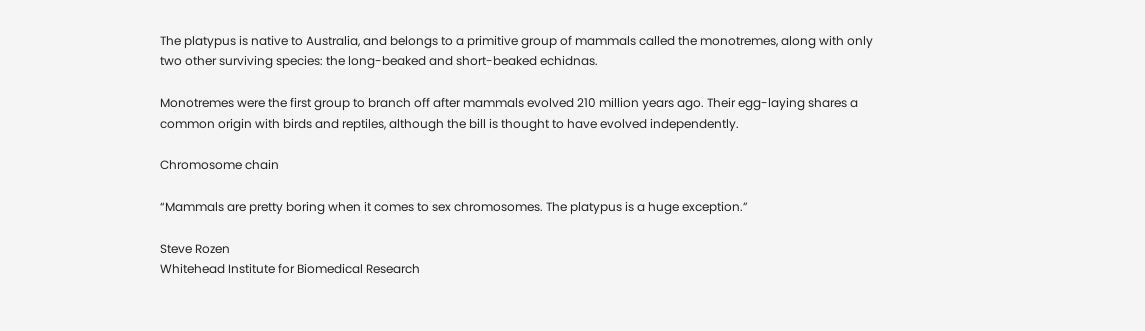The platypus is native to Australia, and belongs to a primitive group of mammals called the monotremes, along with only two other surviving species: the long-beaked and short-beaked echidnas.

Monotremes were the first group to branch off after mammals evolved 210 million years ago. Their egg-laying shares a common origin with birds and reptiles, although the bill is thought to have evolved independently.

Chromosome chain

“Mammals are pretty boring when it comes to sex chromosomes. The platypus is a huge exception.”

Steve Rozen
Whitehead Institute for Biomedical Research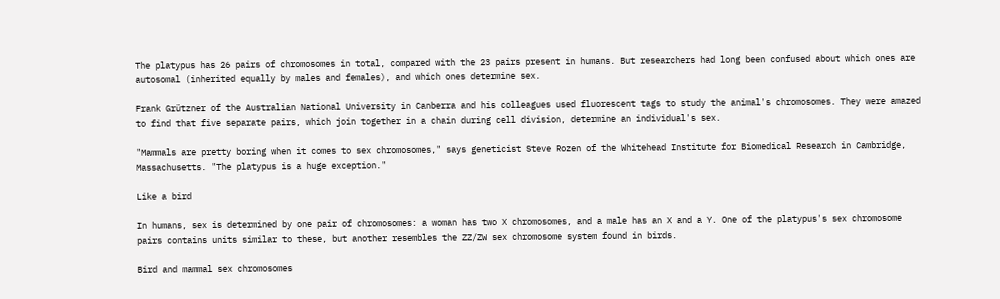The platypus has 26 pairs of chromosomes in total, compared with the 23 pairs present in humans. But researchers had long been confused about which ones are autosomal (inherited equally by males and females), and which ones determine sex.

Frank Grützner of the Australian National University in Canberra and his colleagues used fluorescent tags to study the animal's chromosomes. They were amazed to find that five separate pairs, which join together in a chain during cell division, determine an individual's sex.

"Mammals are pretty boring when it comes to sex chromosomes," says geneticist Steve Rozen of the Whitehead Institute for Biomedical Research in Cambridge, Massachusetts. "The platypus is a huge exception."

Like a bird

In humans, sex is determined by one pair of chromosomes: a woman has two X chromosomes, and a male has an X and a Y. One of the platypus's sex chromosome pairs contains units similar to these, but another resembles the ZZ/ZW sex chromosome system found in birds.

Bird and mammal sex chromosomes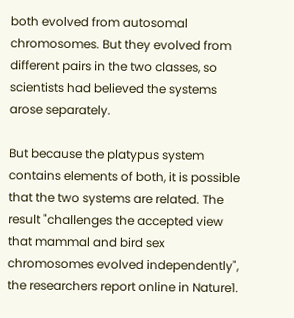both evolved from autosomal chromosomes. But they evolved from different pairs in the two classes, so scientists had believed the systems arose separately.

But because the platypus system contains elements of both, it is possible that the two systems are related. The result "challenges the accepted view that mammal and bird sex chromosomes evolved independently", the researchers report online in Nature1.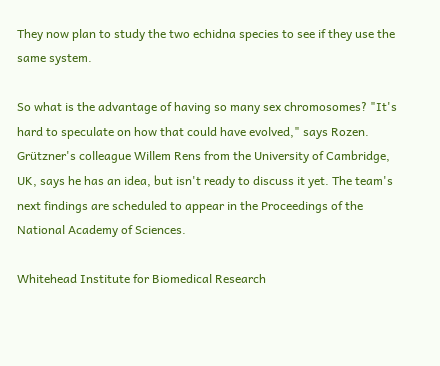They now plan to study the two echidna species to see if they use the same system.

So what is the advantage of having so many sex chromosomes? "It's hard to speculate on how that could have evolved," says Rozen. Grützner's colleague Willem Rens from the University of Cambridge, UK, says he has an idea, but isn't ready to discuss it yet. The team's next findings are scheduled to appear in the Proceedings of the National Academy of Sciences.

Whitehead Institute for Biomedical Research